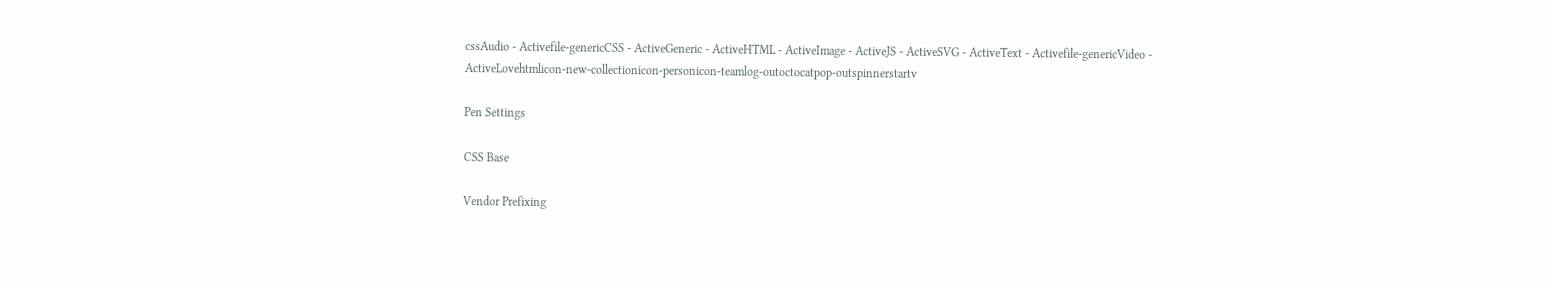cssAudio - Activefile-genericCSS - ActiveGeneric - ActiveHTML - ActiveImage - ActiveJS - ActiveSVG - ActiveText - Activefile-genericVideo - ActiveLovehtmlicon-new-collectionicon-personicon-teamlog-outoctocatpop-outspinnerstartv

Pen Settings

CSS Base

Vendor Prefixing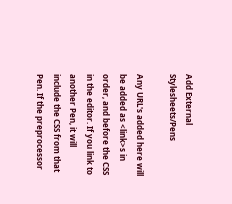Add External Stylesheets/Pens

Any URL's added here will be added as <link>s in order, and before the CSS in the editor. If you link to another Pen, it will include the CSS from that Pen. If the preprocessor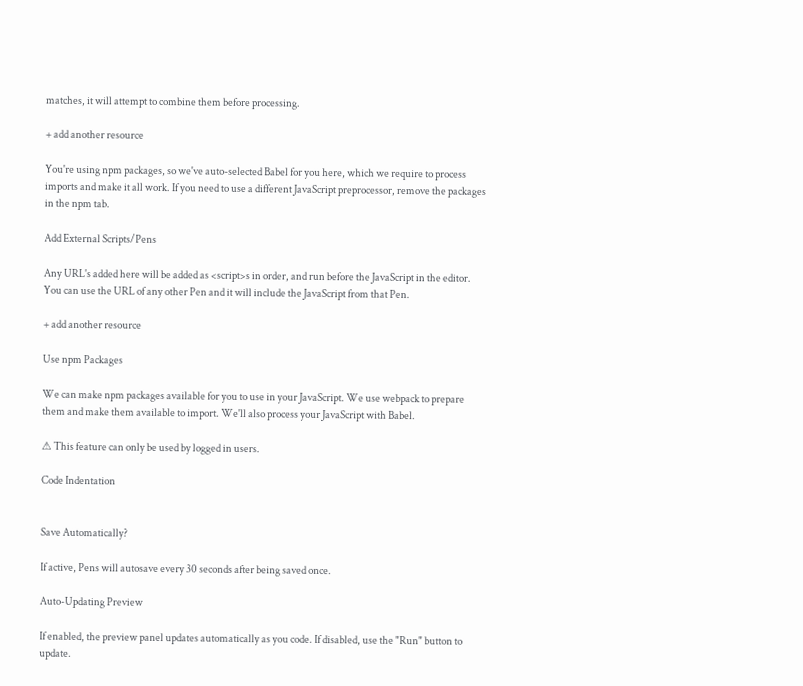matches, it will attempt to combine them before processing.

+ add another resource

You're using npm packages, so we've auto-selected Babel for you here, which we require to process imports and make it all work. If you need to use a different JavaScript preprocessor, remove the packages in the npm tab.

Add External Scripts/Pens

Any URL's added here will be added as <script>s in order, and run before the JavaScript in the editor. You can use the URL of any other Pen and it will include the JavaScript from that Pen.

+ add another resource

Use npm Packages

We can make npm packages available for you to use in your JavaScript. We use webpack to prepare them and make them available to import. We'll also process your JavaScript with Babel.

⚠ This feature can only be used by logged in users.

Code Indentation


Save Automatically?

If active, Pens will autosave every 30 seconds after being saved once.

Auto-Updating Preview

If enabled, the preview panel updates automatically as you code. If disabled, use the "Run" button to update.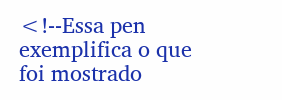<!--Essa pen exemplifica o que foi mostrado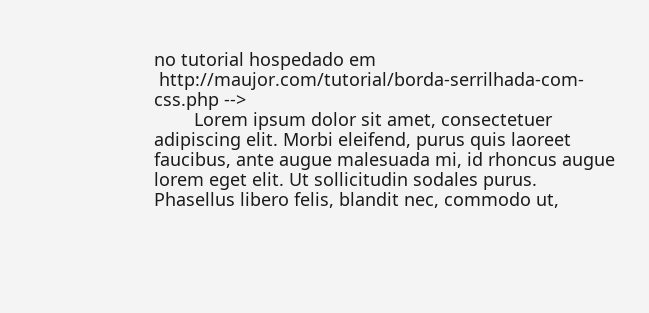no tutorial hospedado em
 http://maujor.com/tutorial/borda-serrilhada-com-css.php -->
        Lorem ipsum dolor sit amet, consectetuer adipiscing elit. Morbi eleifend, purus quis laoreet faucibus, ante augue malesuada mi, id rhoncus augue lorem eget elit. Ut sollicitudin sodales purus. Phasellus libero felis, blandit nec, commodo ut,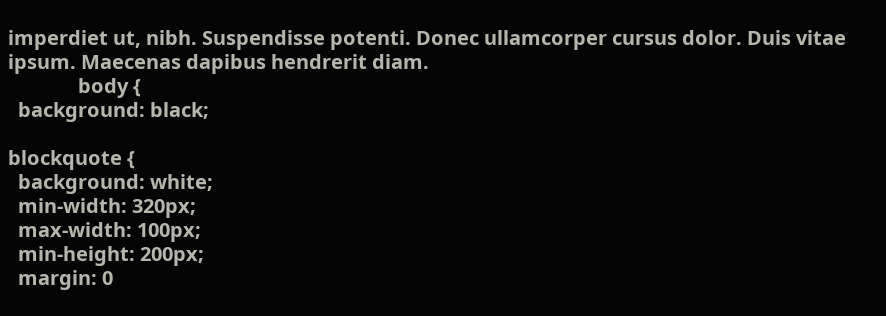imperdiet ut, nibh. Suspendisse potenti. Donec ullamcorper cursus dolor. Duis vitae ipsum. Maecenas dapibus hendrerit diam.
              body {
  background: black;

blockquote {
  background: white;
  min-width: 320px;
  max-width: 100px;
  min-height: 200px;
  margin: 0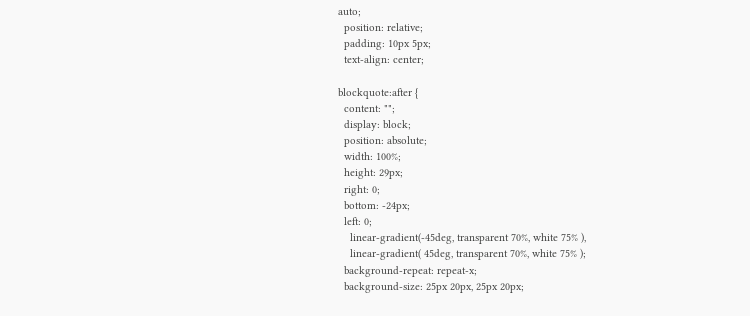auto;
  position: relative;
  padding: 10px 5px;
  text-align: center;

blockquote:after {
  content: "";
  display: block;
  position: absolute;
  width: 100%;
  height: 29px;
  right: 0;
  bottom: -24px;
  left: 0;
    linear-gradient(-45deg, transparent 70%, white 75% ),
    linear-gradient( 45deg, transparent 70%, white 75% );
  background-repeat: repeat-x;
  background-size: 25px 20px, 25px 20px;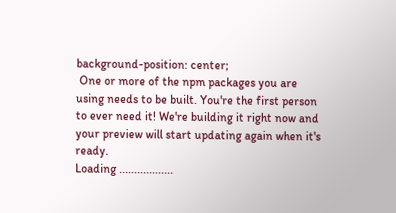background-position: center;
 One or more of the npm packages you are using needs to be built. You're the first person to ever need it! We're building it right now and your preview will start updating again when it's ready.
Loading ..................